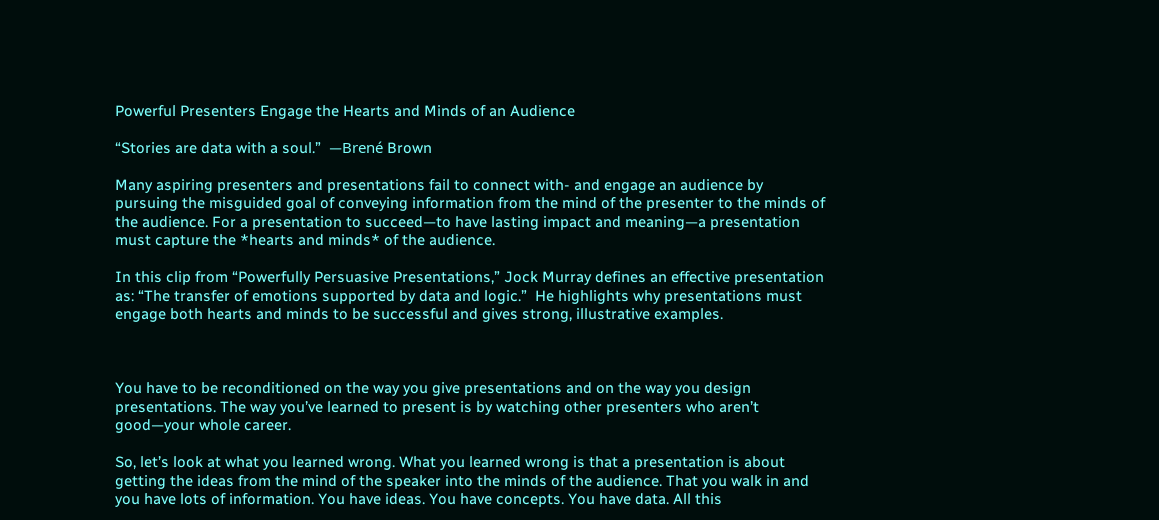Powerful Presenters Engage the Hearts and Minds of an Audience

“Stories are data with a soul.”  —Brené Brown

Many aspiring presenters and presentations fail to connect with- and engage an audience by pursuing the misguided goal of conveying information from the mind of the presenter to the minds of the audience. For a presentation to succeed—to have lasting impact and meaning—a presentation must capture the *hearts and minds* of the audience.

In this clip from “Powerfully Persuasive Presentations,” Jock Murray defines an effective presentation as: “The transfer of emotions supported by data and logic.”  He highlights why presentations must engage both hearts and minds to be successful and gives strong, illustrative examples.



You have to be reconditioned on the way you give presentations and on the way you design presentations. The way you’ve learned to present is by watching other presenters who aren’t good—your whole career.

So, let’s look at what you learned wrong. What you learned wrong is that a presentation is about getting the ideas from the mind of the speaker into the minds of the audience. That you walk in and you have lots of information. You have ideas. You have concepts. You have data. All this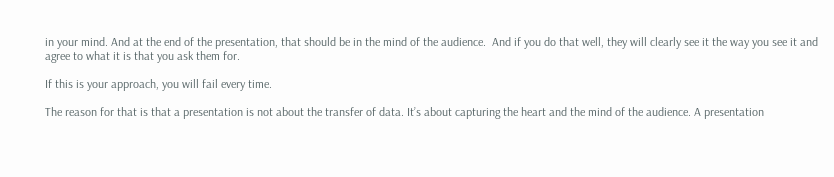in your mind. And at the end of the presentation, that should be in the mind of the audience.  And if you do that well, they will clearly see it the way you see it and agree to what it is that you ask them for.

If this is your approach, you will fail every time.

The reason for that is that a presentation is not about the transfer of data. It’s about capturing the heart and the mind of the audience. A presentation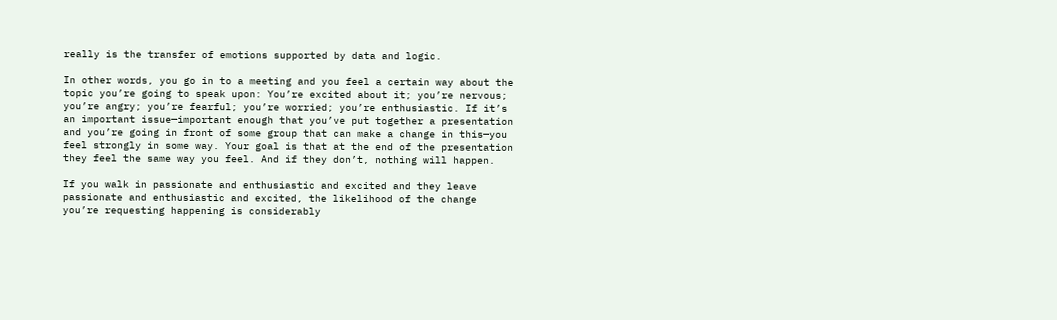really is the transfer of emotions supported by data and logic.

In other words, you go in to a meeting and you feel a certain way about the topic you’re going to speak upon: You’re excited about it; you’re nervous; you’re angry; you’re fearful; you’re worried; you’re enthusiastic. If it’s an important issue—important enough that you’ve put together a presentation and you’re going in front of some group that can make a change in this—you feel strongly in some way. Your goal is that at the end of the presentation they feel the same way you feel. And if they don’t, nothing will happen.

If you walk in passionate and enthusiastic and excited and they leave passionate and enthusiastic and excited, the likelihood of the change you’re requesting happening is considerably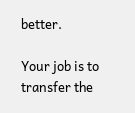better.

Your job is to transfer the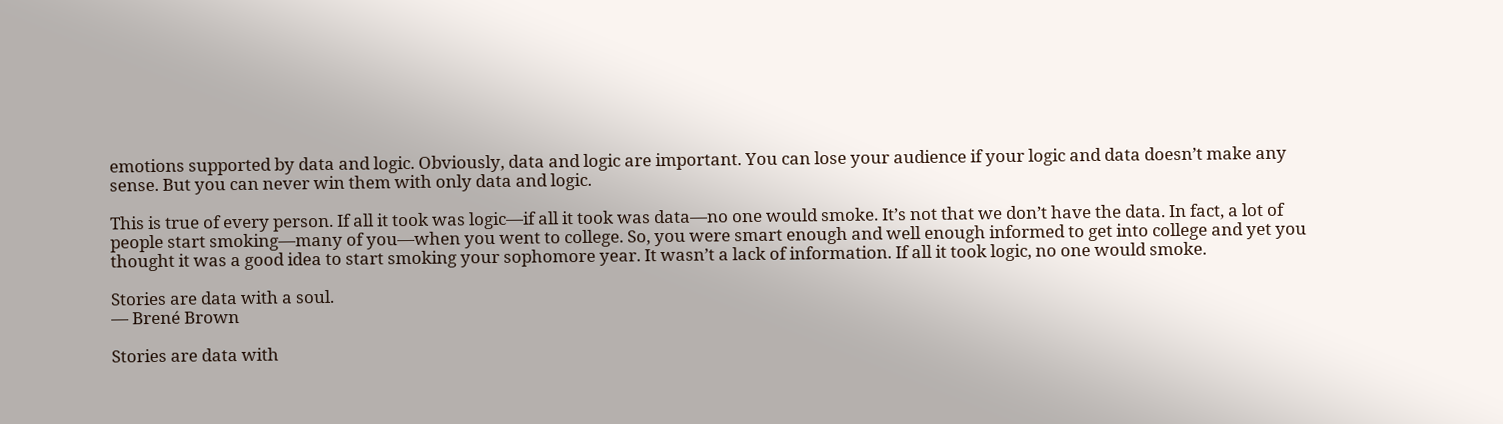emotions supported by data and logic. Obviously, data and logic are important. You can lose your audience if your logic and data doesn’t make any sense. But you can never win them with only data and logic.

This is true of every person. If all it took was logic—if all it took was data—no one would smoke. It’s not that we don’t have the data. In fact, a lot of people start smoking—many of you—when you went to college. So, you were smart enough and well enough informed to get into college and yet you thought it was a good idea to start smoking your sophomore year. It wasn’t a lack of information. If all it took logic, no one would smoke.

Stories are data with a soul.
— Brené Brown

Stories are data with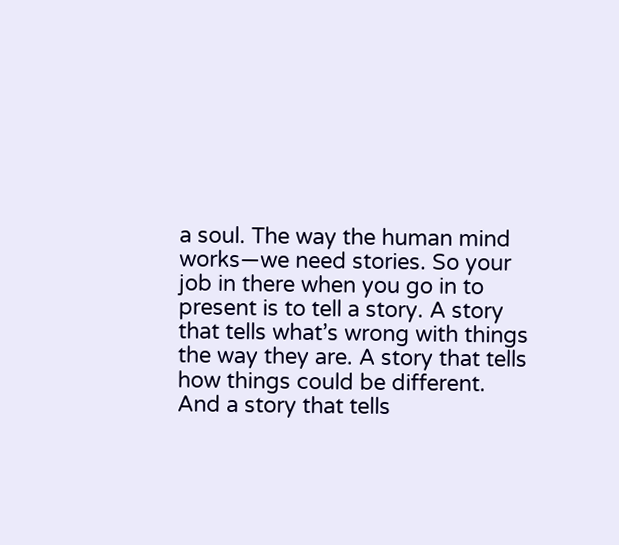a soul. The way the human mind works—we need stories. So your job in there when you go in to present is to tell a story. A story that tells what’s wrong with things the way they are. A story that tells how things could be different. And a story that tells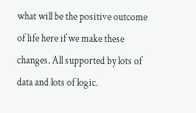what will be the positive outcome of life here if we make these changes. All supported by lots of data and lots of logic.